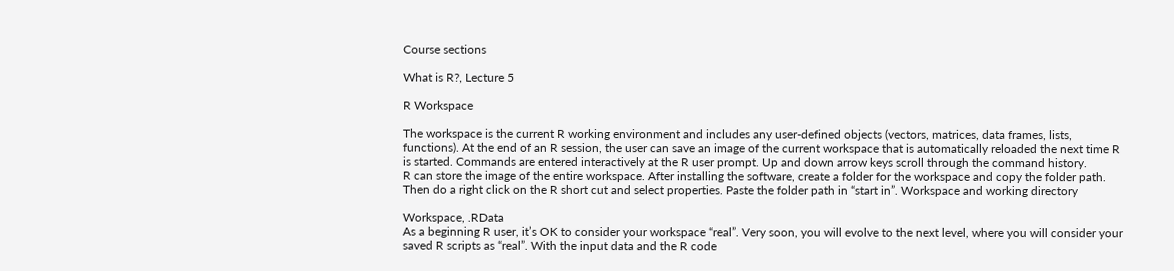Course sections

What is R?, Lecture 5

R Workspace

The workspace is the current R working environment and includes any user-defined objects (vectors, matrices, data frames, lists, functions). At the end of an R session, the user can save an image of the current workspace that is automatically reloaded the next time R is started. Commands are entered interactively at the R user prompt. Up and down arrow keys scroll through the command history.
R can store the image of the entire workspace. After installing the software, create a folder for the workspace and copy the folder path. Then do a right click on the R short cut and select properties. Paste the folder path in “start in”. Workspace and working directory

Workspace, .RData
As a beginning R user, it’s OK to consider your workspace “real”. Very soon, you will evolve to the next level, where you will consider your saved R scripts as “real”. With the input data and the R code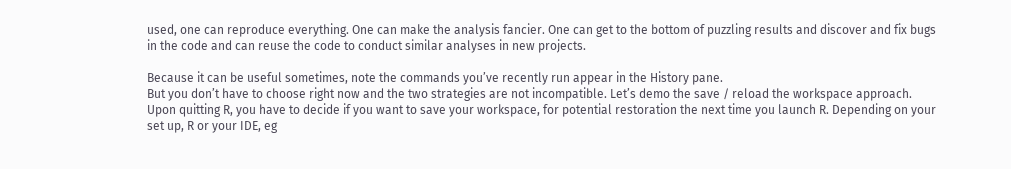used, one can reproduce everything. One can make the analysis fancier. One can get to the bottom of puzzling results and discover and fix bugs in the code and can reuse the code to conduct similar analyses in new projects.

Because it can be useful sometimes, note the commands you’ve recently run appear in the History pane.
But you don’t have to choose right now and the two strategies are not incompatible. Let’s demo the save / reload the workspace approach. Upon quitting R, you have to decide if you want to save your workspace, for potential restoration the next time you launch R. Depending on your set up, R or your IDE, eg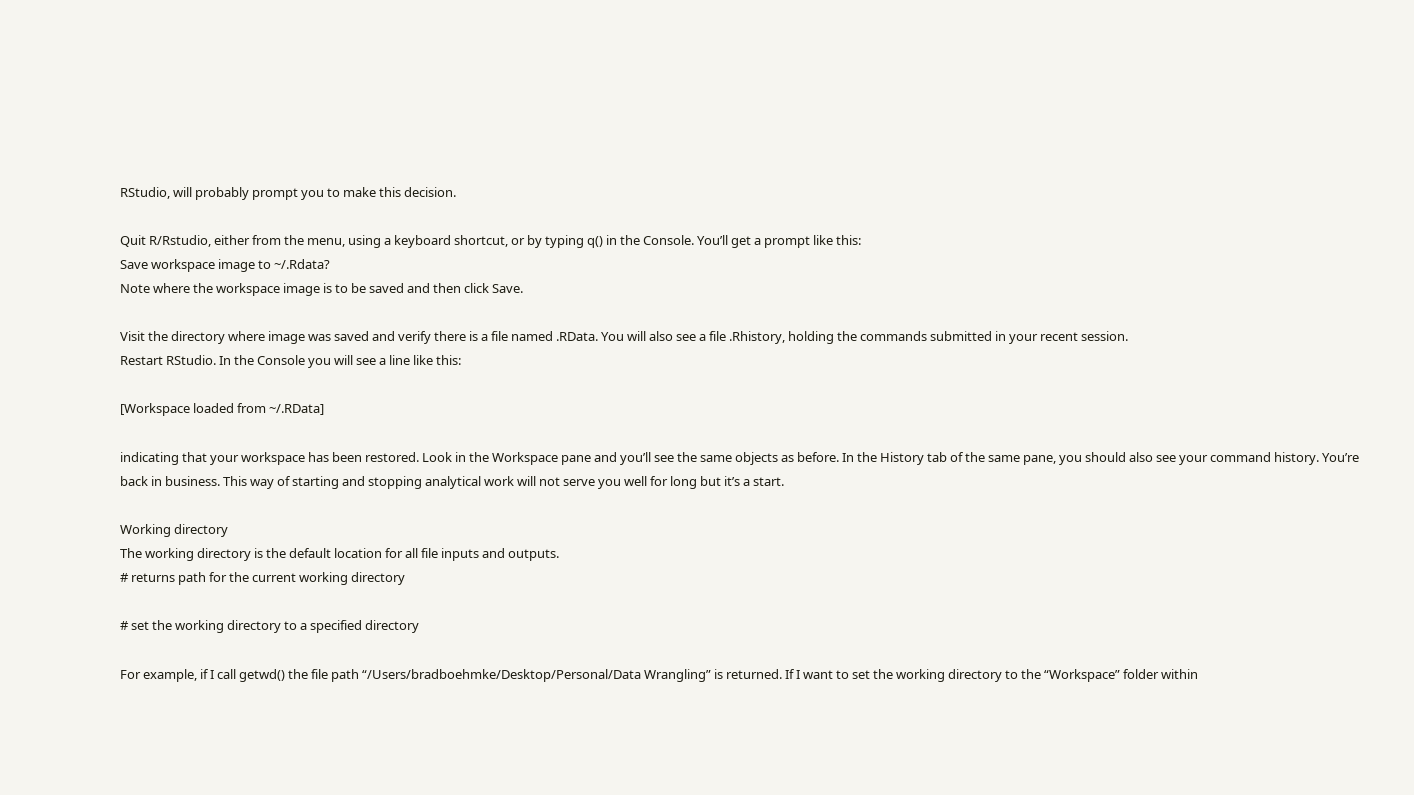RStudio, will probably prompt you to make this decision.

Quit R/Rstudio, either from the menu, using a keyboard shortcut, or by typing q() in the Console. You’ll get a prompt like this:
Save workspace image to ~/.Rdata?
Note where the workspace image is to be saved and then click Save.

Visit the directory where image was saved and verify there is a file named .RData. You will also see a file .Rhistory, holding the commands submitted in your recent session.
Restart RStudio. In the Console you will see a line like this:

[Workspace loaded from ~/.RData]

indicating that your workspace has been restored. Look in the Workspace pane and you’ll see the same objects as before. In the History tab of the same pane, you should also see your command history. You’re back in business. This way of starting and stopping analytical work will not serve you well for long but it’s a start.

Working directory
The working directory is the default location for all file inputs and outputs.
# returns path for the current working directory

# set the working directory to a specified directory

For example, if I call getwd() the file path “/Users/bradboehmke/Desktop/Personal/Data Wrangling” is returned. If I want to set the working directory to the “Workspace” folder within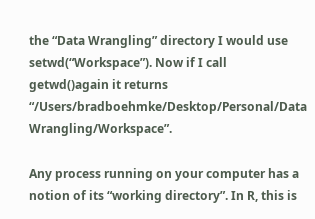the “Data Wrangling” directory I would use setwd(“Workspace”). Now if I call getwd()again it returns “/Users/bradboehmke/Desktop/Personal/Data Wrangling/Workspace”.

Any process running on your computer has a notion of its “working directory”. In R, this is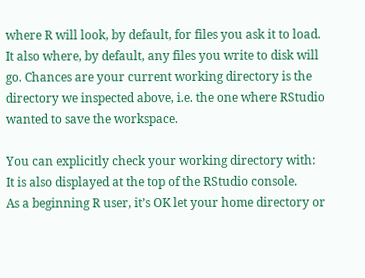where R will look, by default, for files you ask it to load. It also where, by default, any files you write to disk will go. Chances are your current working directory is the directory we inspected above, i.e. the one where RStudio wanted to save the workspace.

You can explicitly check your working directory with:
It is also displayed at the top of the RStudio console.
As a beginning R user, it’s OK let your home directory or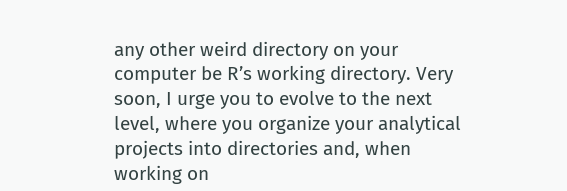any other weird directory on your computer be R’s working directory. Very soon, I urge you to evolve to the next level, where you organize your analytical projects into directories and, when working on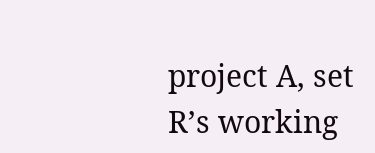project A, set R’s working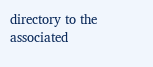directory to the associated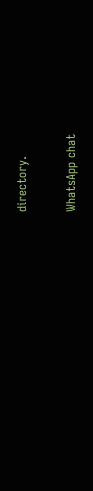directory.

WhatsApp chat